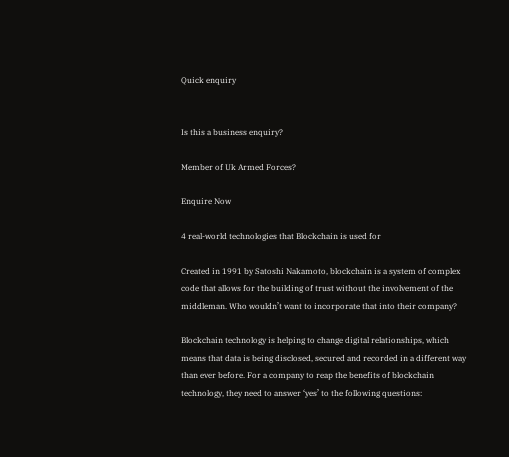Quick enquiry


Is this a business enquiry?

Member of Uk Armed Forces?

Enquire Now

4 real-world technologies that Blockchain is used for

Created in 1991 by Satoshi Nakamoto, blockchain is a system of complex code that allows for the building of trust without the involvement of the middleman. Who wouldn’t want to incorporate that into their company?

Blockchain technology is helping to change digital relationships, which means that data is being disclosed, secured and recorded in a different way than ever before. For a company to reap the benefits of blockchain technology, they need to answer ‘yes’ to the following questions: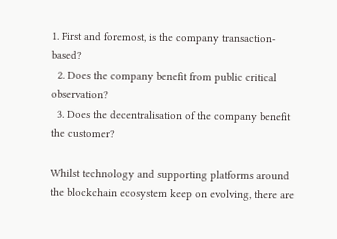1. First and foremost, is the company transaction-based?
  2. Does the company benefit from public critical observation?
  3. Does the decentralisation of the company benefit the customer?

Whilst technology and supporting platforms around the blockchain ecosystem keep on evolving, there are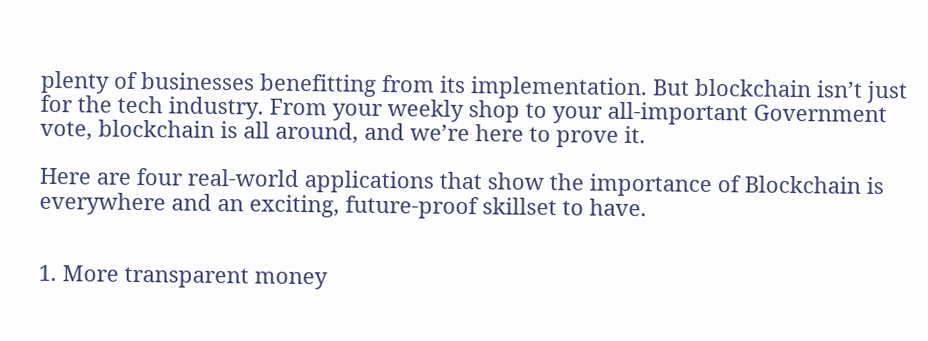plenty of businesses benefitting from its implementation. But blockchain isn’t just for the tech industry. From your weekly shop to your all-important Government vote, blockchain is all around, and we’re here to prove it.

Here are four real-world applications that show the importance of Blockchain is everywhere and an exciting, future-proof skillset to have.


1. More transparent money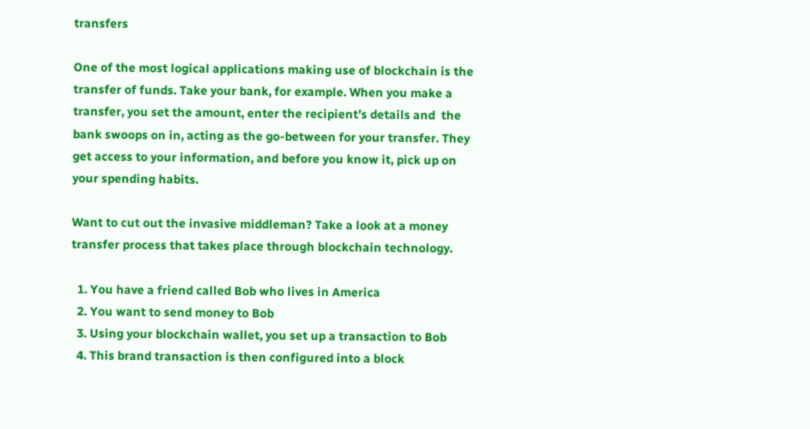transfers

One of the most logical applications making use of blockchain is the transfer of funds. Take your bank, for example. When you make a transfer, you set the amount, enter the recipient’s details and  the bank swoops on in, acting as the go-between for your transfer. They get access to your information, and before you know it, pick up on your spending habits.

Want to cut out the invasive middleman? Take a look at a money transfer process that takes place through blockchain technology.

  1. You have a friend called Bob who lives in America
  2. You want to send money to Bob
  3. Using your blockchain wallet, you set up a transaction to Bob
  4. This brand transaction is then configured into a block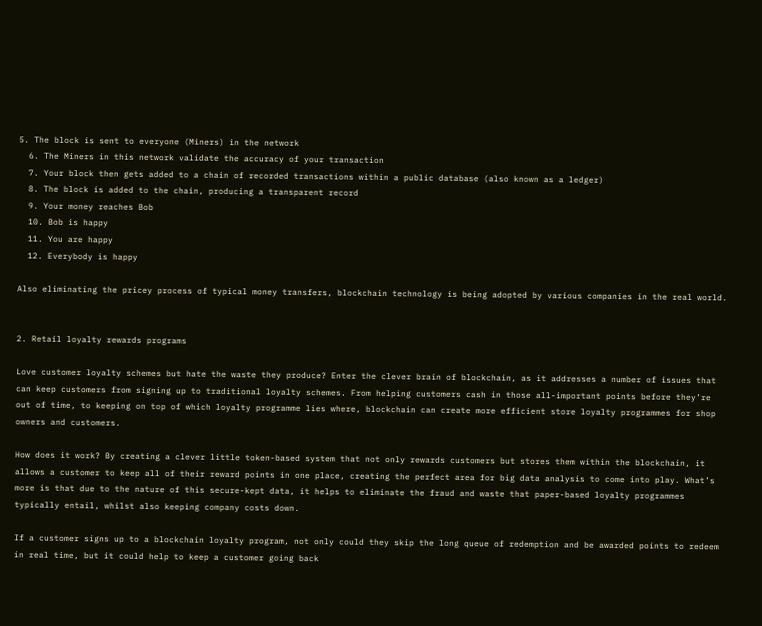5. The block is sent to everyone (Miners) in the network
  6. The Miners in this network validate the accuracy of your transaction
  7. Your block then gets added to a chain of recorded transactions within a public database (also known as a ledger)
  8. The block is added to the chain, producing a transparent record
  9. Your money reaches Bob
  10. Bob is happy
  11. You are happy
  12. Everybody is happy

Also eliminating the pricey process of typical money transfers, blockchain technology is being adopted by various companies in the real world.


2. Retail loyalty rewards programs

Love customer loyalty schemes but hate the waste they produce? Enter the clever brain of blockchain, as it addresses a number of issues that can keep customers from signing up to traditional loyalty schemes. From helping customers cash in those all-important points before they’re out of time, to keeping on top of which loyalty programme lies where, blockchain can create more efficient store loyalty programmes for shop owners and customers.

How does it work? By creating a clever little token-based system that not only rewards customers but stores them within the blockchain, it allows a customer to keep all of their reward points in one place, creating the perfect area for big data analysis to come into play. What’s more is that due to the nature of this secure-kept data, it helps to eliminate the fraud and waste that paper-based loyalty programmes typically entail, whilst also keeping company costs down.

If a customer signs up to a blockchain loyalty program, not only could they skip the long queue of redemption and be awarded points to redeem in real time, but it could help to keep a customer going back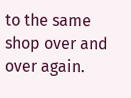to the same shop over and over again.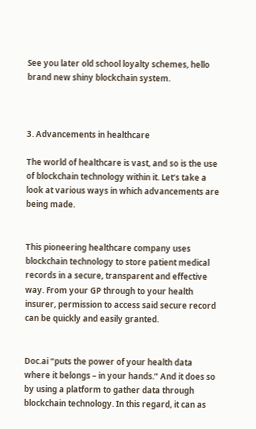See you later old school loyalty schemes, hello brand new shiny blockchain system.



3. Advancements in healthcare

The world of healthcare is vast, and so is the use of blockchain technology within it. Let’s take a look at various ways in which advancements are being made.


This pioneering healthcare company uses blockchain technology to store patient medical records in a secure, transparent and effective way. From your GP through to your health insurer, permission to access said secure record can be quickly and easily granted.


Doc.ai “puts the power of your health data where it belongs – in your hands.” And it does so by using a platform to gather data through blockchain technology. In this regard, it can as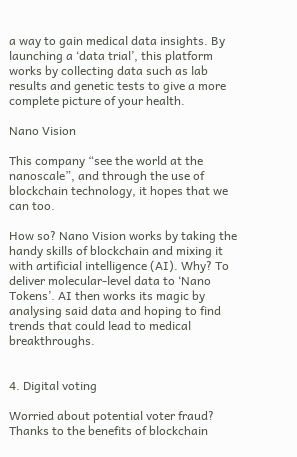a way to gain medical data insights. By launching a ‘data trial’, this platform works by collecting data such as lab results and genetic tests to give a more complete picture of your health.

Nano Vision

This company “see the world at the nanoscale”, and through the use of blockchain technology, it hopes that we can too.

How so? Nano Vision works by taking the handy skills of blockchain and mixing it with artificial intelligence (AI). Why? To deliver molecular-level data to ‘Nano Tokens’. AI then works its magic by analysing said data and hoping to find trends that could lead to medical breakthroughs.


4. Digital voting

Worried about potential voter fraud? Thanks to the benefits of blockchain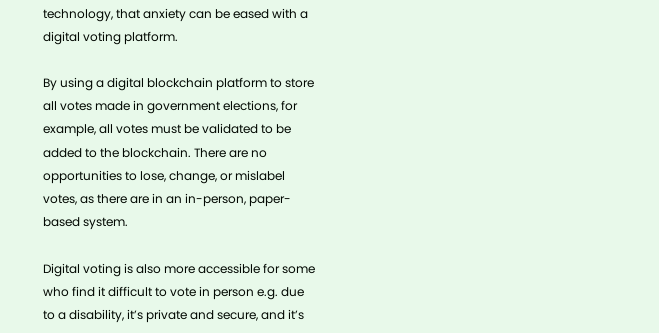technology, that anxiety can be eased with a digital voting platform.

By using a digital blockchain platform to store all votes made in government elections, for example, all votes must be validated to be added to the blockchain. There are no opportunities to lose, change, or mislabel votes, as there are in an in-person, paper-based system.

Digital voting is also more accessible for some who find it difficult to vote in person e.g. due to a disability, it’s private and secure, and it’s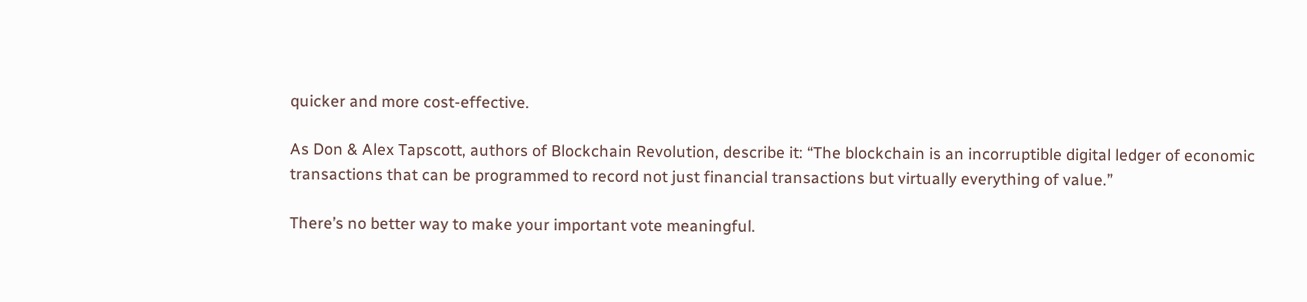quicker and more cost-effective.

As Don & Alex Tapscott, authors of Blockchain Revolution, describe it: “The blockchain is an incorruptible digital ledger of economic transactions that can be programmed to record not just financial transactions but virtually everything of value.”

There’s no better way to make your important vote meaningful.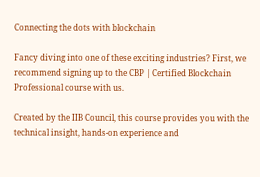Connecting the dots with blockchain

Fancy diving into one of these exciting industries? First, we recommend signing up to the CBP | Certified Blockchain Professional course with us.

Created by the IIB Council, this course provides you with the technical insight, hands-on experience and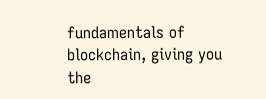fundamentals of blockchain, giving you the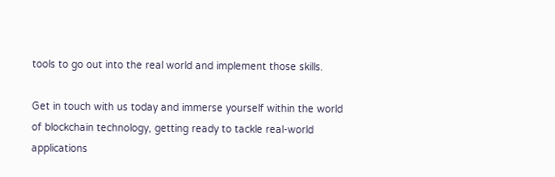tools to go out into the real world and implement those skills.

Get in touch with us today and immerse yourself within the world of blockchain technology, getting ready to tackle real-world applications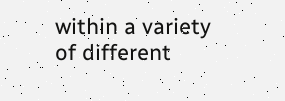within a variety of different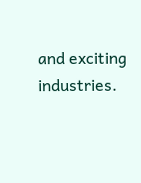and exciting industries.